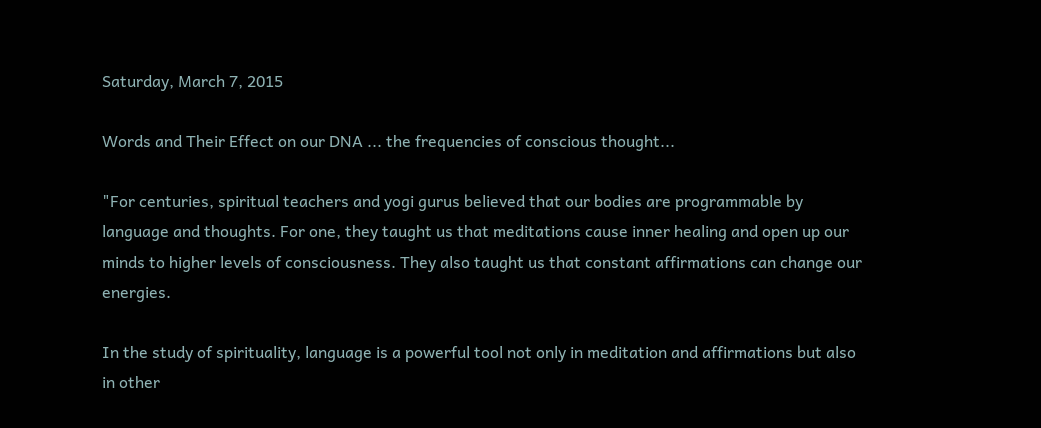Saturday, March 7, 2015

Words and Their Effect on our DNA ... the frequencies of conscious thought...

"For centuries, spiritual teachers and yogi gurus believed that our bodies are programmable by language and thoughts. For one, they taught us that meditations cause inner healing and open up our minds to higher levels of consciousness. They also taught us that constant affirmations can change our energies.

In the study of spirituality, language is a powerful tool not only in meditation and affirmations but also in other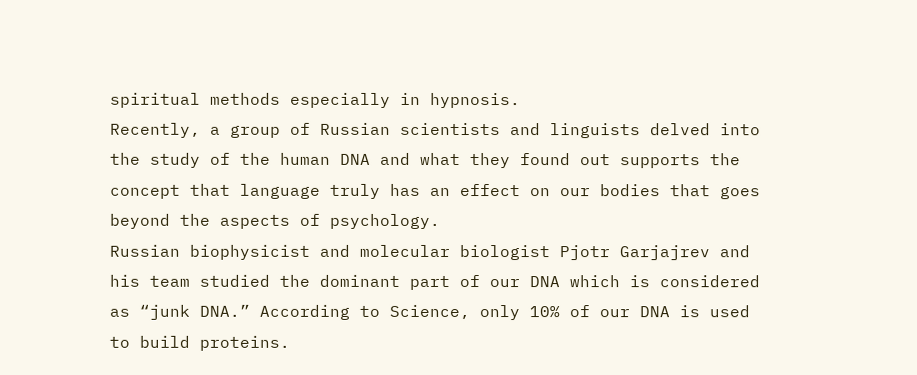spiritual methods especially in hypnosis.
Recently, a group of Russian scientists and linguists delved into the study of the human DNA and what they found out supports the concept that language truly has an effect on our bodies that goes beyond the aspects of psychology.
Russian biophysicist and molecular biologist Pjotr Garjajrev and his team studied the dominant part of our DNA which is considered as “junk DNA.” According to Science, only 10% of our DNA is used to build proteins.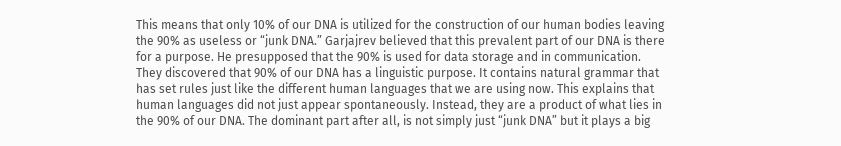This means that only 10% of our DNA is utilized for the construction of our human bodies leaving the 90% as useless or “junk DNA.” Garjajrev believed that this prevalent part of our DNA is there for a purpose. He presupposed that the 90% is used for data storage and in communication.
They discovered that 90% of our DNA has a linguistic purpose. It contains natural grammar that has set rules just like the different human languages that we are using now. This explains that human languages did not just appear spontaneously. Instead, they are a product of what lies in the 90% of our DNA. The dominant part after all, is not simply just “junk DNA” but it plays a big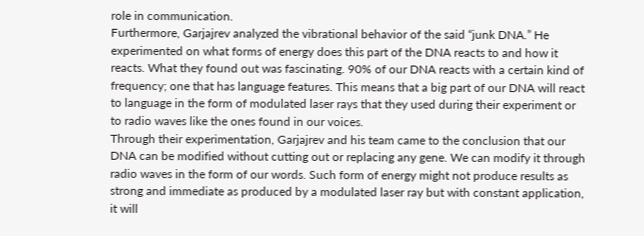role in communication.
Furthermore, Garjajrev analyzed the vibrational behavior of the said “junk DNA.” He experimented on what forms of energy does this part of the DNA reacts to and how it reacts. What they found out was fascinating. 90% of our DNA reacts with a certain kind of frequency; one that has language features. This means that a big part of our DNA will react to language in the form of modulated laser rays that they used during their experiment or to radio waves like the ones found in our voices.
Through their experimentation, Garjajrev and his team came to the conclusion that our DNA can be modified without cutting out or replacing any gene. We can modify it through radio waves in the form of our words. Such form of energy might not produce results as strong and immediate as produced by a modulated laser ray but with constant application, it will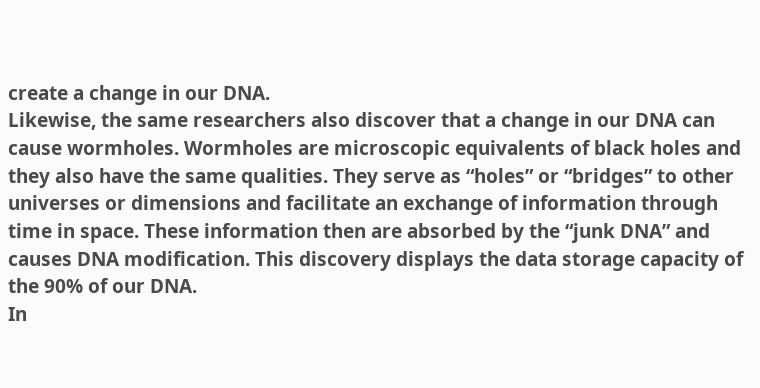create a change in our DNA.
Likewise, the same researchers also discover that a change in our DNA can cause wormholes. Wormholes are microscopic equivalents of black holes and they also have the same qualities. They serve as “holes” or “bridges” to other universes or dimensions and facilitate an exchange of information through time in space. These information then are absorbed by the “junk DNA” and causes DNA modification. This discovery displays the data storage capacity of the 90% of our DNA.
In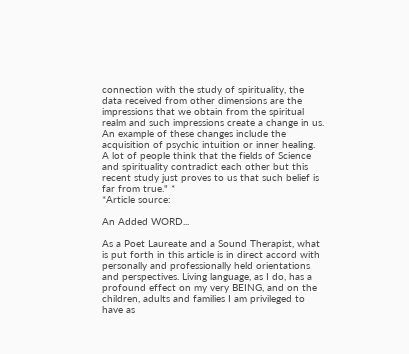connection with the study of spirituality, the data received from other dimensions are the impressions that we obtain from the spiritual realm and such impressions create a change in us. An example of these changes include the acquisition of psychic intuition or inner healing.
A lot of people think that the fields of Science and spirituality contradict each other but this recent study just proves to us that such belief is far from true." *
*Article source:

An Added WORD...

As a Poet Laureate and a Sound Therapist, what is put forth in this article is in direct accord with personally and professionally held orientations and perspectives. Living language, as I do, has a profound effect on my very BEING, and on the children, adults and families I am privileged to have as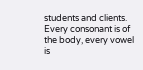students and clients.  Every consonant is of the body, every vowel is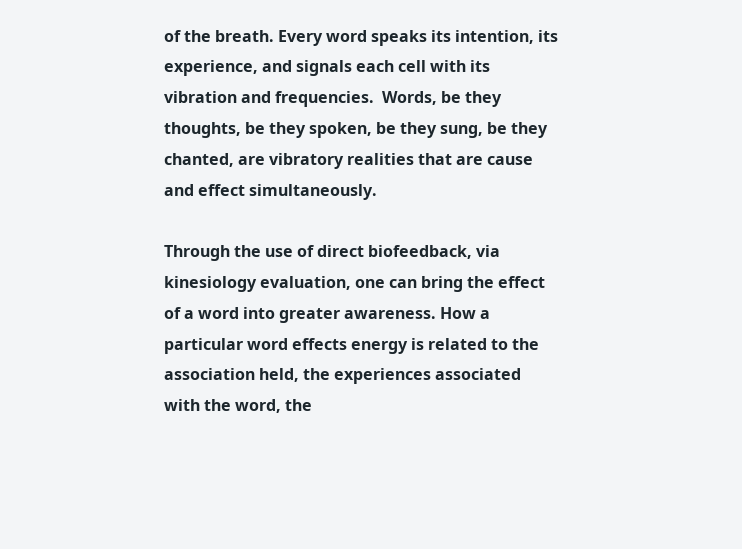of the breath. Every word speaks its intention, its experience, and signals each cell with its vibration and frequencies.  Words, be they thoughts, be they spoken, be they sung, be they chanted, are vibratory realities that are cause and effect simultaneously.

Through the use of direct biofeedback, via kinesiology evaluation, one can bring the effect of a word into greater awareness. How a particular word effects energy is related to the association held, the experiences associated with the word, the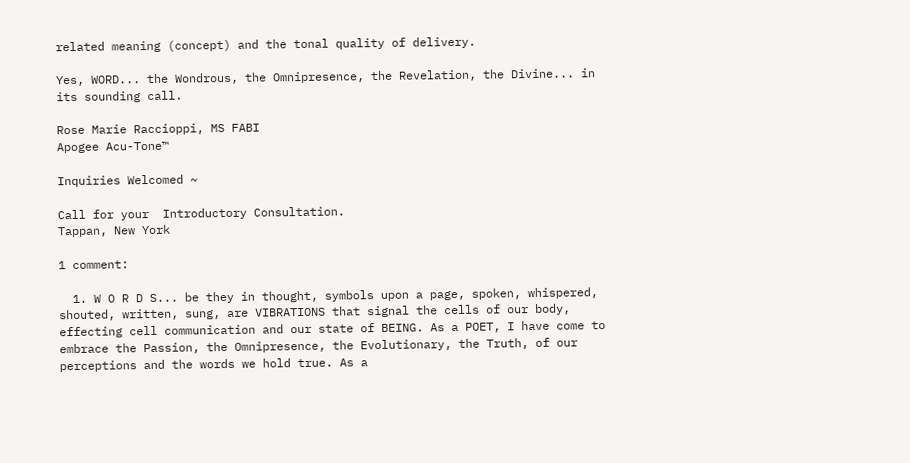related meaning (concept) and the tonal quality of delivery.

Yes, WORD... the Wondrous, the Omnipresence, the Revelation, the Divine... in its sounding call.

Rose Marie Raccioppi, MS FABI
Apogee Acu-Tone™

Inquiries Welcomed ~

Call for your  Introductory Consultation.
Tappan, New York

1 comment:

  1. W O R D S... be they in thought, symbols upon a page, spoken, whispered, shouted, written, sung, are VIBRATIONS that signal the cells of our body, effecting cell communication and our state of BEING. As a POET, I have come to embrace the Passion, the Omnipresence, the Evolutionary, the Truth, of our perceptions and the words we hold true. As a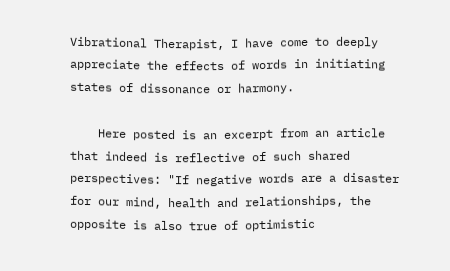Vibrational Therapist, I have come to deeply appreciate the effects of words in initiating states of dissonance or harmony.

    Here posted is an excerpt from an article that indeed is reflective of such shared perspectives: "If negative words are a disaster for our mind, health and relationships, the opposite is also true of optimistic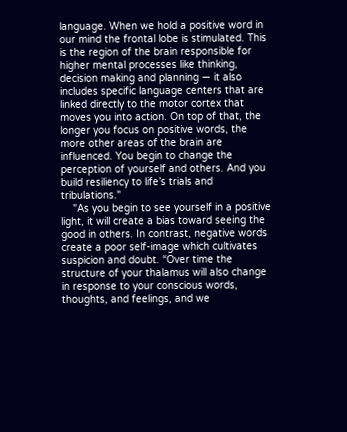language. When we hold a positive word in our mind the frontal lobe is stimulated. This is the region of the brain responsible for higher mental processes like thinking, decision making and planning — it also includes specific language centers that are linked directly to the motor cortex that moves you into action. On top of that, the longer you focus on positive words, the more other areas of the brain are influenced. You begin to change the perception of yourself and others. And you build resiliency to life’s trials and tribulations."
    "As you begin to see yourself in a positive light, it will create a bias toward seeing the good in others. In contrast, negative words create a poor self-image which cultivates suspicion and doubt. “Over time the structure of your thalamus will also change in response to your conscious words, thoughts, and feelings, and we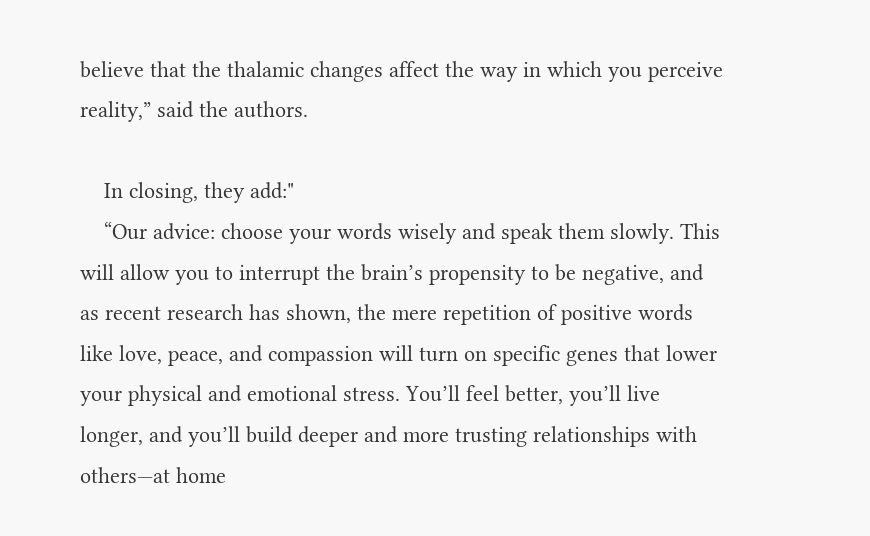believe that the thalamic changes affect the way in which you perceive reality,” said the authors.

    In closing, they add:"
    “Our advice: choose your words wisely and speak them slowly. This will allow you to interrupt the brain’s propensity to be negative, and as recent research has shown, the mere repetition of positive words like love, peace, and compassion will turn on specific genes that lower your physical and emotional stress. You’ll feel better, you’ll live longer, and you’ll build deeper and more trusting relationships with others—at home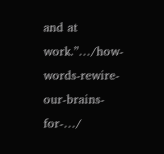and at work.”…/how-words-rewire-our-brains-for-…/